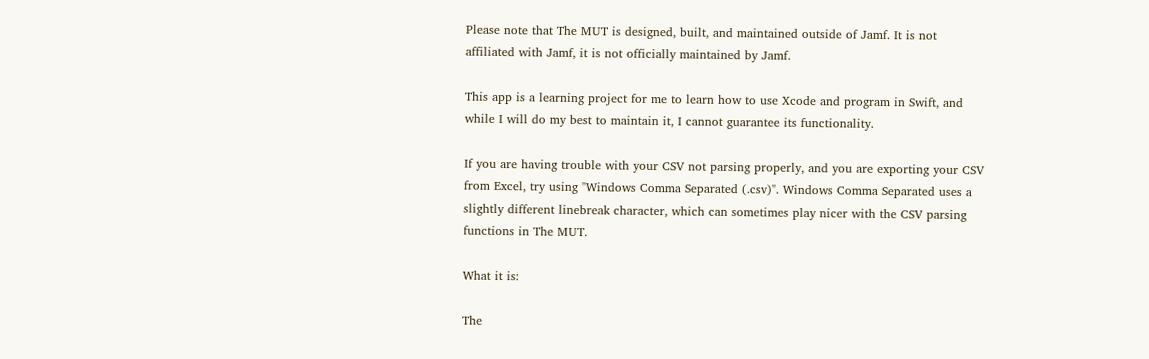Please note that The MUT is designed, built, and maintained outside of Jamf. It is not affiliated with Jamf, it is not officially maintained by Jamf.

This app is a learning project for me to learn how to use Xcode and program in Swift, and while I will do my best to maintain it, I cannot guarantee its functionality.

If you are having trouble with your CSV not parsing properly, and you are exporting your CSV from Excel, try using "Windows Comma Separated (.csv)". Windows Comma Separated uses a slightly different linebreak character, which can sometimes play nicer with the CSV parsing functions in The MUT.

What it is:

The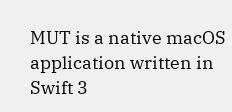MUT is a native macOS application written in Swift 3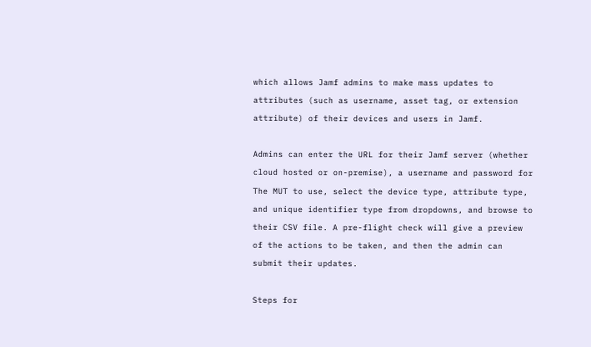which allows Jamf admins to make mass updates to attributes (such as username, asset tag, or extension attribute) of their devices and users in Jamf.

Admins can enter the URL for their Jamf server (whether cloud hosted or on-premise), a username and password for The MUT to use, select the device type, attribute type, and unique identifier type from dropdowns, and browse to their CSV file. A pre-flight check will give a preview of the actions to be taken, and then the admin can submit their updates.

Steps for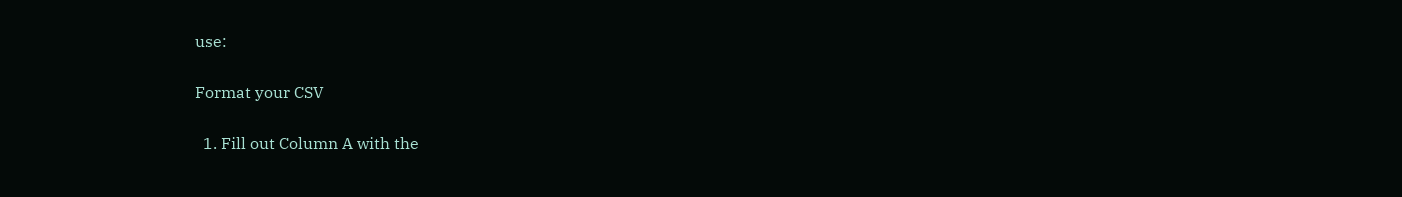use:

Format your CSV

  1. Fill out Column A with the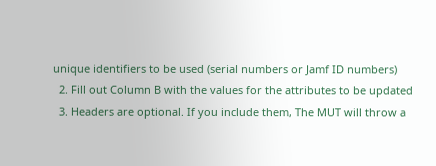unique identifiers to be used (serial numbers or Jamf ID numbers)
  2. Fill out Column B with the values for the attributes to be updated
  3. Headers are optional. If you include them, The MUT will throw a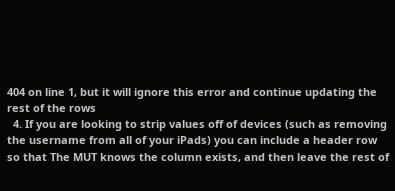404 on line 1, but it will ignore this error and continue updating the rest of the rows
  4. If you are looking to strip values off of devices (such as removing the username from all of your iPads) you can include a header row so that The MUT knows the column exists, and then leave the rest of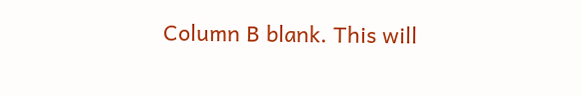Column B blank. This will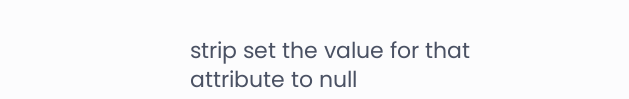strip set the value for that attribute to null